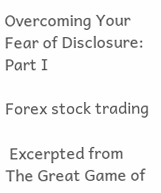Overcoming Your Fear of Disclosure: Part I

Forex stock trading

 Excerpted from The Great Game of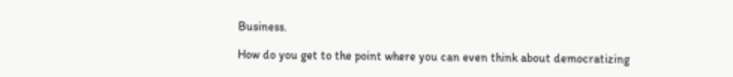Business.

How do you get to the point where you can even think about democratizing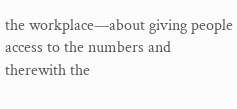the workplace—about giving people access to the numbers and therewith the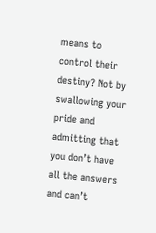means to control their destiny? Not by swallowing your pride and admitting that you don’t have all the answers and can’t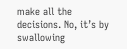make all the decisions. No, it’s by swallowing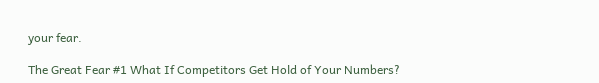your fear.

The Great Fear #1 What If Competitors Get Hold of Your Numbers?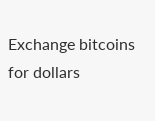Exchange bitcoins for dollars